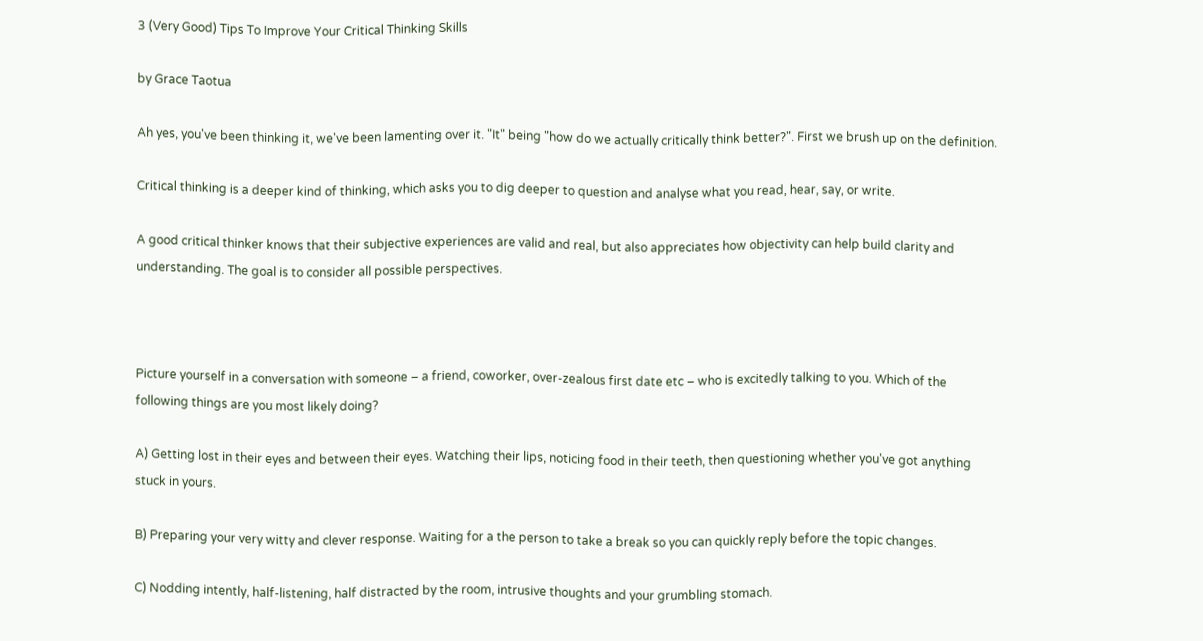3 (Very Good) Tips To Improve Your Critical Thinking Skills

by Grace Taotua

Ah yes, you've been thinking it, we've been lamenting over it. "It" being "how do we actually critically think better?". First we brush up on the definition.

Critical thinking is a deeper kind of thinking, which asks you to dig deeper to question and analyse what you read, hear, say, or write.

A good critical thinker knows that their subjective experiences are valid and real, but also appreciates how objectivity can help build clarity and understanding. The goal is to consider all possible perspectives.



Picture yourself in a conversation with someone – a friend, coworker, over-zealous first date etc – who is excitedly talking to you. Which of the following things are you most likely doing?

A) Getting lost in their eyes and between their eyes. Watching their lips, noticing food in their teeth, then questioning whether you've got anything stuck in yours.

B) Preparing your very witty and clever response. Waiting for a the person to take a break so you can quickly reply before the topic changes.

C) Nodding intently, half-listening, half distracted by the room, intrusive thoughts and your grumbling stomach.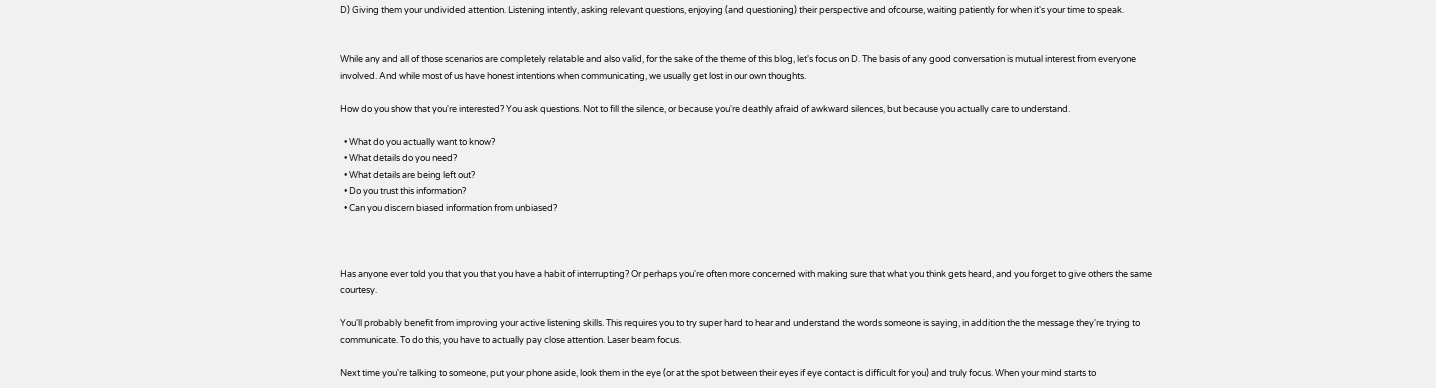D) Giving them your undivided attention. Listening intently, asking relevant questions, enjoying (and questioning) their perspective and ofcourse, waiting patiently for when it's your time to speak.


While any and all of those scenarios are completely relatable and also valid, for the sake of the theme of this blog, let's focus on D. The basis of any good conversation is mutual interest from everyone involved. And while most of us have honest intentions when communicating, we usually get lost in our own thoughts.

How do you show that you're interested? You ask questions. Not to fill the silence, or because you're deathly afraid of awkward silences, but because you actually care to understand.

  • What do you actually want to know?
  • What details do you need?
  • What details are being left out?
  • Do you trust this information?
  • Can you discern biased information from unbiased?



Has anyone ever told you that you that you have a habit of interrupting? Or perhaps you're often more concerned with making sure that what you think gets heard, and you forget to give others the same courtesy.

You'll probably benefit from improving your active listening skills. This requires you to try super hard to hear and understand the words someone is saying, in addition the the message they're trying to communicate. To do this, you have to actually pay close attention. Laser beam focus.

Next time you're talking to someone, put your phone aside, look them in the eye (or at the spot between their eyes if eye contact is difficult for you) and truly focus. When your mind starts to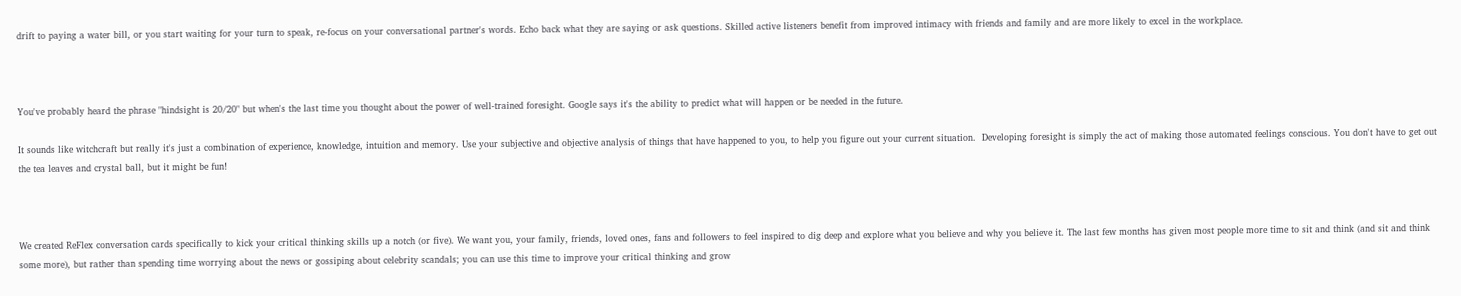drift to paying a water bill, or you start waiting for your turn to speak, re-focus on your conversational partner's words. Echo back what they are saying or ask questions. Skilled active listeners benefit from improved intimacy with friends and family and are more likely to excel in the workplace.



You've probably heard the phrase "hindsight is 20/20" but when's the last time you thought about the power of well-trained foresight. Google says it's the ability to predict what will happen or be needed in the future.

It sounds like witchcraft but really it's just a combination of experience, knowledge, intuition and memory. Use your subjective and objective analysis of things that have happened to you, to help you figure out your current situation.  Developing foresight is simply the act of making those automated feelings conscious. You don't have to get out the tea leaves and crystal ball, but it might be fun!



We created ReFlex conversation cards specifically to kick your critical thinking skills up a notch (or five). We want you, your family, friends, loved ones, fans and followers to feel inspired to dig deep and explore what you believe and why you believe it. The last few months has given most people more time to sit and think (and sit and think some more), but rather than spending time worrying about the news or gossiping about celebrity scandals; you can use this time to improve your critical thinking and grow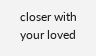closer with your loved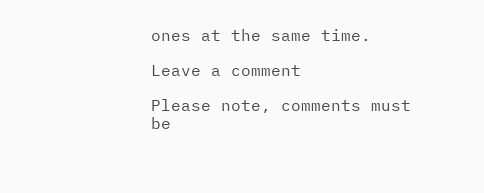ones at the same time.

Leave a comment

Please note, comments must be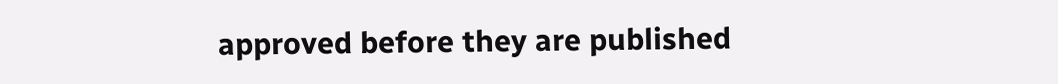approved before they are published